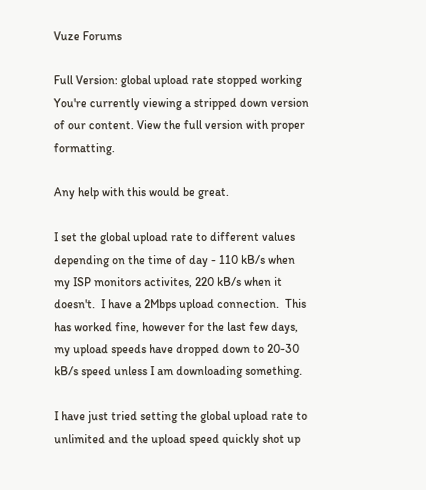Vuze Forums

Full Version: global upload rate stopped working
You're currently viewing a stripped down version of our content. View the full version with proper formatting.

Any help with this would be great.

I set the global upload rate to different values depending on the time of day - 110 kB/s when my ISP monitors activites, 220 kB/s when it doesn't.  I have a 2Mbps upload connection.  This has worked fine, however for the last few days, my upload speeds have dropped down to 20-30 kB/s speed unless I am downloading something.

I have just tried setting the global upload rate to unlimited and the upload speed quickly shot up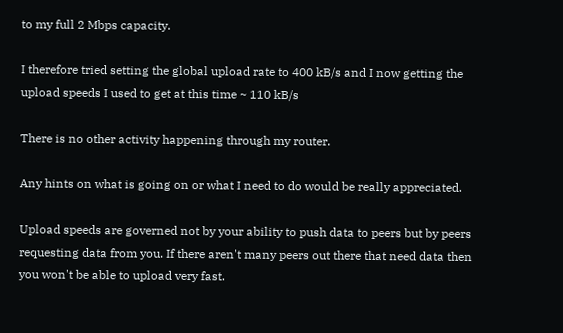to my full 2 Mbps capacity.

I therefore tried setting the global upload rate to 400 kB/s and I now getting the upload speeds I used to get at this time ~ 110 kB/s

There is no other activity happening through my router.

Any hints on what is going on or what I need to do would be really appreciated.

Upload speeds are governed not by your ability to push data to peers but by peers requesting data from you. If there aren't many peers out there that need data then you won't be able to upload very fast.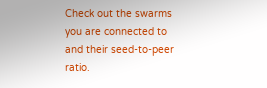Check out the swarms you are connected to and their seed-to-peer ratio.